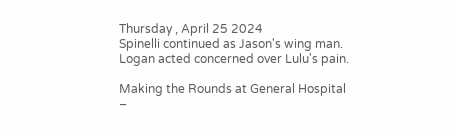Thursday , April 25 2024
Spinelli continued as Jason's wing man. Logan acted concerned over Lulu's pain.

Making the Rounds at General Hospital –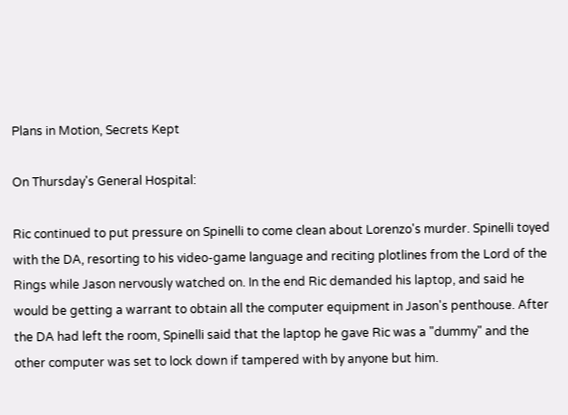Plans in Motion, Secrets Kept

On Thursday's General Hospital:

Ric continued to put pressure on Spinelli to come clean about Lorenzo's murder. Spinelli toyed with the DA, resorting to his video-game language and reciting plotlines from the Lord of the Rings while Jason nervously watched on. In the end Ric demanded his laptop, and said he would be getting a warrant to obtain all the computer equipment in Jason's penthouse. After the DA had left the room, Spinelli said that the laptop he gave Ric was a "dummy" and the other computer was set to lock down if tampered with by anyone but him.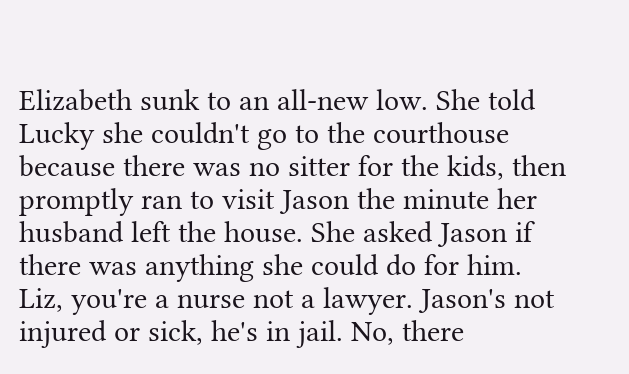Elizabeth sunk to an all-new low. She told Lucky she couldn't go to the courthouse because there was no sitter for the kids, then promptly ran to visit Jason the minute her husband left the house. She asked Jason if there was anything she could do for him. Liz, you're a nurse not a lawyer. Jason's not injured or sick, he's in jail. No, there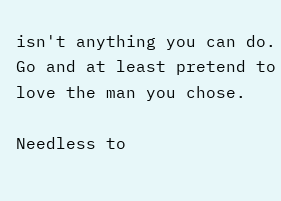isn't anything you can do. Go and at least pretend to love the man you chose.

Needless to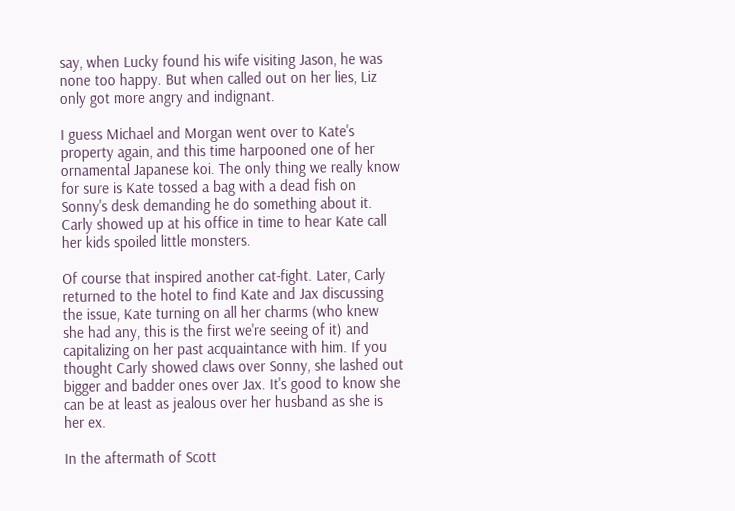say, when Lucky found his wife visiting Jason, he was none too happy. But when called out on her lies, Liz only got more angry and indignant.

I guess Michael and Morgan went over to Kate's property again, and this time harpooned one of her ornamental Japanese koi. The only thing we really know for sure is Kate tossed a bag with a dead fish on Sonny's desk demanding he do something about it. Carly showed up at his office in time to hear Kate call her kids spoiled little monsters.

Of course that inspired another cat-fight. Later, Carly returned to the hotel to find Kate and Jax discussing the issue, Kate turning on all her charms (who knew she had any, this is the first we're seeing of it) and capitalizing on her past acquaintance with him. If you thought Carly showed claws over Sonny, she lashed out bigger and badder ones over Jax. It's good to know she can be at least as jealous over her husband as she is her ex.

In the aftermath of Scott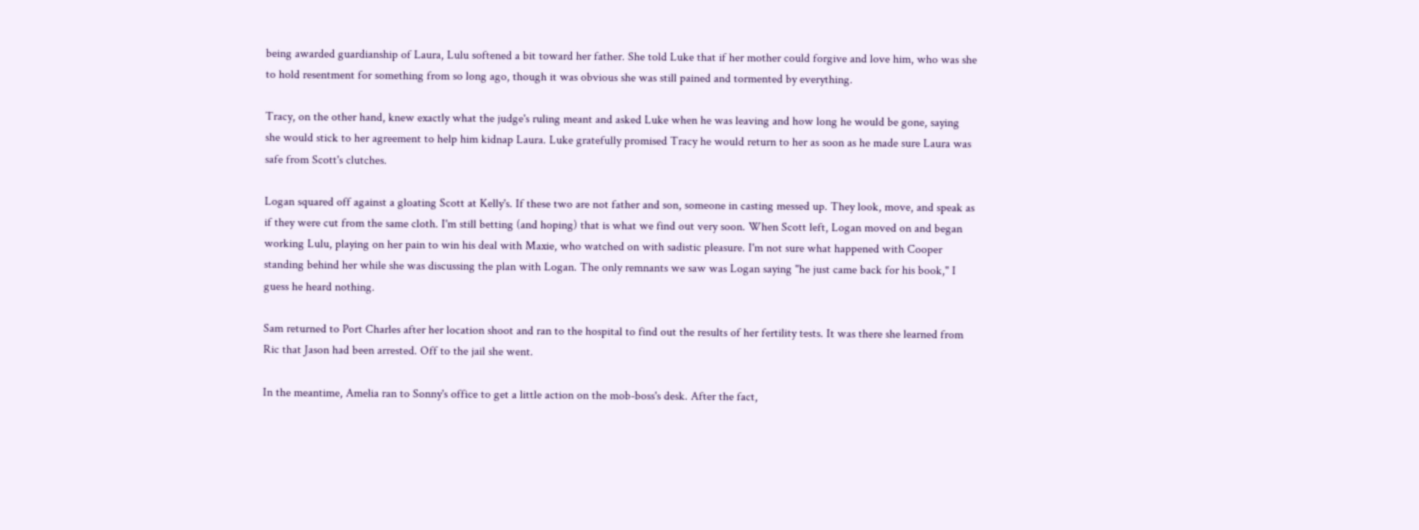being awarded guardianship of Laura, Lulu softened a bit toward her father. She told Luke that if her mother could forgive and love him, who was she to hold resentment for something from so long ago, though it was obvious she was still pained and tormented by everything.

Tracy, on the other hand, knew exactly what the judge's ruling meant and asked Luke when he was leaving and how long he would be gone, saying she would stick to her agreement to help him kidnap Laura. Luke gratefully promised Tracy he would return to her as soon as he made sure Laura was safe from Scott's clutches.

Logan squared off against a gloating Scott at Kelly's. If these two are not father and son, someone in casting messed up. They look, move, and speak as if they were cut from the same cloth. I'm still betting (and hoping) that is what we find out very soon. When Scott left, Logan moved on and began working Lulu, playing on her pain to win his deal with Maxie, who watched on with sadistic pleasure. I'm not sure what happened with Cooper standing behind her while she was discussing the plan with Logan. The only remnants we saw was Logan saying "he just came back for his book," I guess he heard nothing.

Sam returned to Port Charles after her location shoot and ran to the hospital to find out the results of her fertility tests. It was there she learned from Ric that Jason had been arrested. Off to the jail she went.

In the meantime, Amelia ran to Sonny's office to get a little action on the mob-boss's desk. After the fact,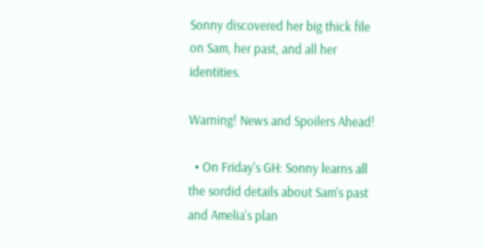Sonny discovered her big thick file on Sam, her past, and all her identities.

Warning! News and Spoilers Ahead!

  • On Friday's GH: Sonny learns all the sordid details about Sam's past and Amelia's plan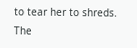to tear her to shreds. The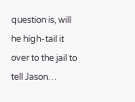question is, will he high-tail it over to the jail to tell Jason…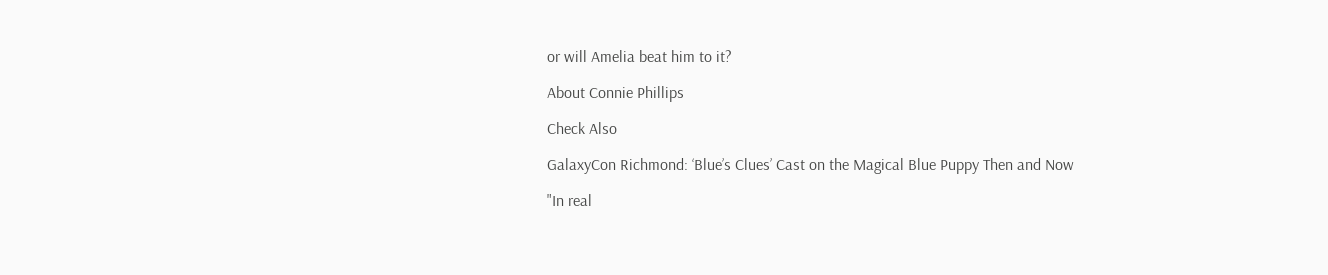or will Amelia beat him to it?

About Connie Phillips

Check Also

GalaxyCon Richmond: ‘Blue’s Clues’ Cast on the Magical Blue Puppy Then and Now

"In real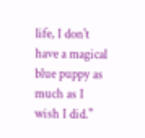life, I don't have a magical blue puppy as much as I wish I did."